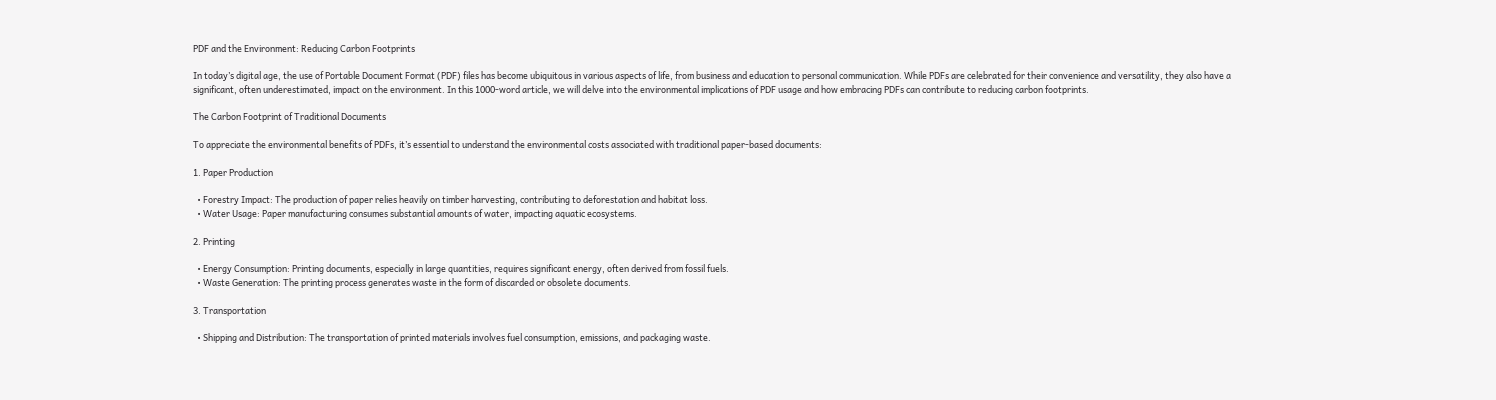PDF and the Environment: Reducing Carbon Footprints

In today’s digital age, the use of Portable Document Format (PDF) files has become ubiquitous in various aspects of life, from business and education to personal communication. While PDFs are celebrated for their convenience and versatility, they also have a significant, often underestimated, impact on the environment. In this 1000-word article, we will delve into the environmental implications of PDF usage and how embracing PDFs can contribute to reducing carbon footprints.

The Carbon Footprint of Traditional Documents

To appreciate the environmental benefits of PDFs, it’s essential to understand the environmental costs associated with traditional paper-based documents:

1. Paper Production

  • Forestry Impact: The production of paper relies heavily on timber harvesting, contributing to deforestation and habitat loss.
  • Water Usage: Paper manufacturing consumes substantial amounts of water, impacting aquatic ecosystems.

2. Printing

  • Energy Consumption: Printing documents, especially in large quantities, requires significant energy, often derived from fossil fuels.
  • Waste Generation: The printing process generates waste in the form of discarded or obsolete documents.

3. Transportation

  • Shipping and Distribution: The transportation of printed materials involves fuel consumption, emissions, and packaging waste.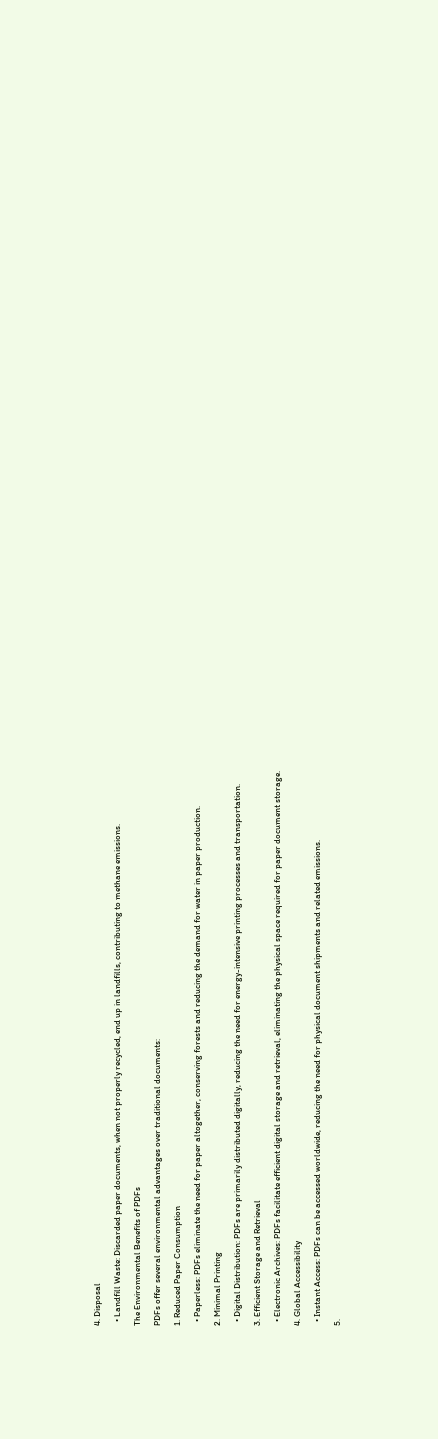4. Disposal

  • Landfill Waste: Discarded paper documents, when not properly recycled, end up in landfills, contributing to methane emissions.

The Environmental Benefits of PDFs

PDFs offer several environmental advantages over traditional documents:

1. Reduced Paper Consumption

  • Paperless: PDFs eliminate the need for paper altogether, conserving forests and reducing the demand for water in paper production.

2. Minimal Printing

  • Digital Distribution: PDFs are primarily distributed digitally, reducing the need for energy-intensive printing processes and transportation.

3. Efficient Storage and Retrieval

  • Electronic Archives: PDFs facilitate efficient digital storage and retrieval, eliminating the physical space required for paper document storage.

4. Global Accessibility

  • Instant Access: PDFs can be accessed worldwide, reducing the need for physical document shipments and related emissions.

5.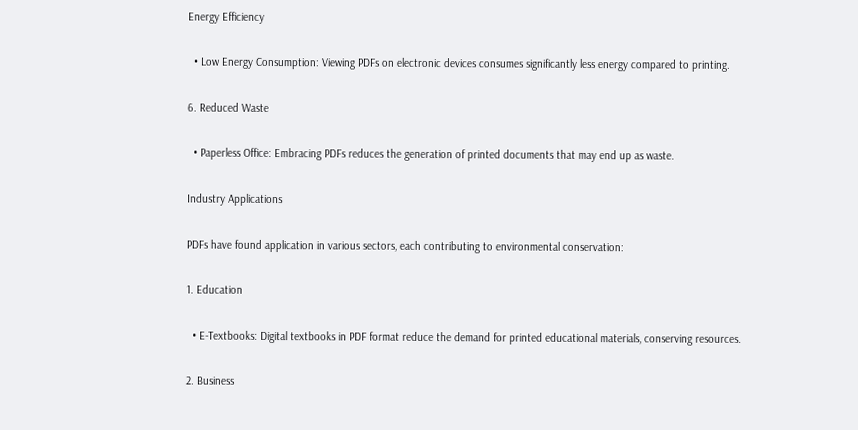Energy Efficiency

  • Low Energy Consumption: Viewing PDFs on electronic devices consumes significantly less energy compared to printing.

6. Reduced Waste

  • Paperless Office: Embracing PDFs reduces the generation of printed documents that may end up as waste.

Industry Applications

PDFs have found application in various sectors, each contributing to environmental conservation:

1. Education

  • E-Textbooks: Digital textbooks in PDF format reduce the demand for printed educational materials, conserving resources.

2. Business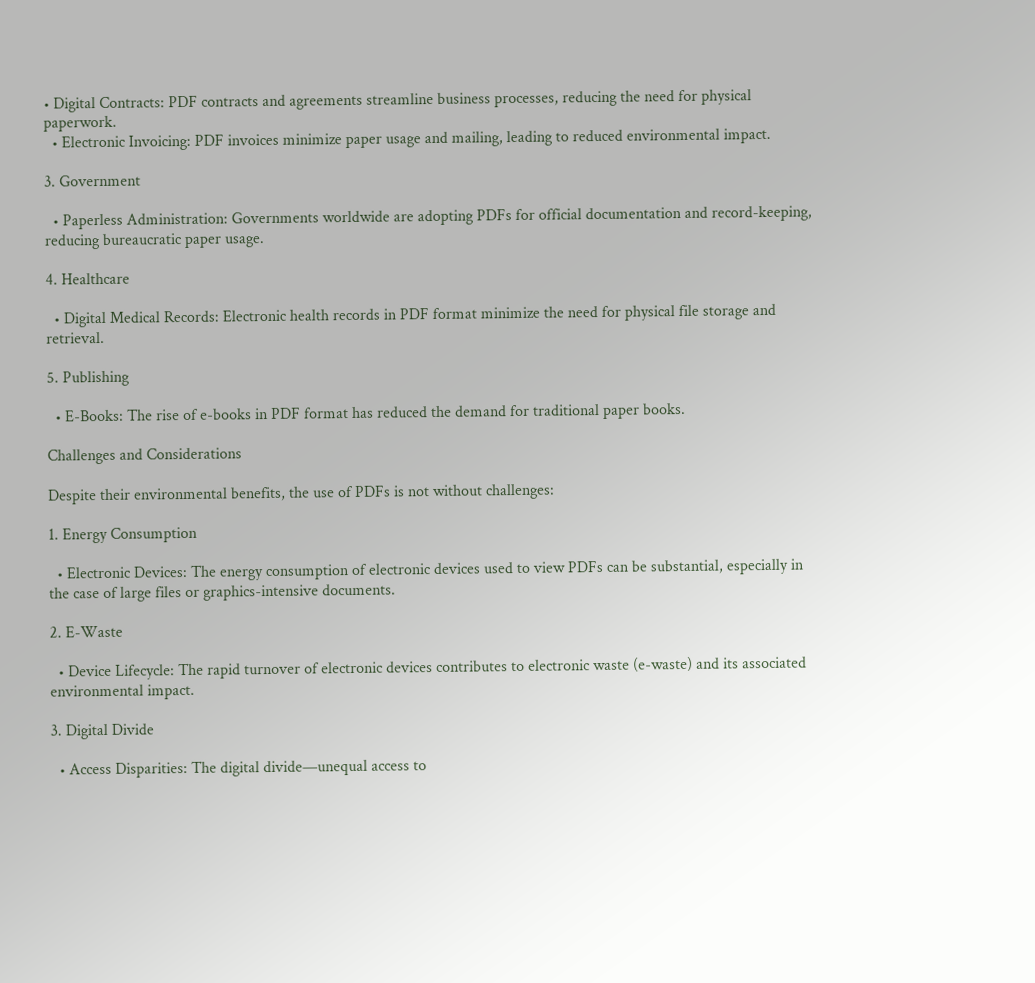• Digital Contracts: PDF contracts and agreements streamline business processes, reducing the need for physical paperwork.
  • Electronic Invoicing: PDF invoices minimize paper usage and mailing, leading to reduced environmental impact.

3. Government

  • Paperless Administration: Governments worldwide are adopting PDFs for official documentation and record-keeping, reducing bureaucratic paper usage.

4. Healthcare

  • Digital Medical Records: Electronic health records in PDF format minimize the need for physical file storage and retrieval.

5. Publishing

  • E-Books: The rise of e-books in PDF format has reduced the demand for traditional paper books.

Challenges and Considerations

Despite their environmental benefits, the use of PDFs is not without challenges:

1. Energy Consumption

  • Electronic Devices: The energy consumption of electronic devices used to view PDFs can be substantial, especially in the case of large files or graphics-intensive documents.

2. E-Waste

  • Device Lifecycle: The rapid turnover of electronic devices contributes to electronic waste (e-waste) and its associated environmental impact.

3. Digital Divide

  • Access Disparities: The digital divide—unequal access to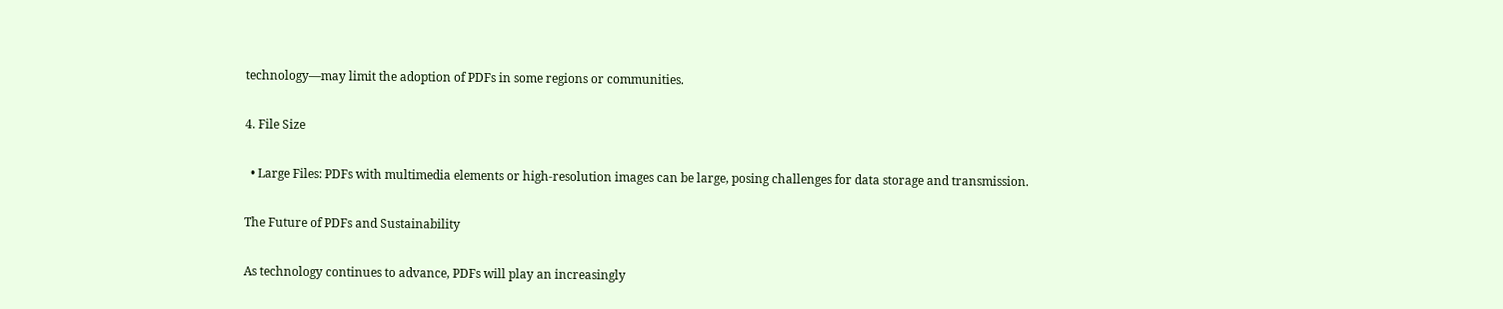technology—may limit the adoption of PDFs in some regions or communities.

4. File Size

  • Large Files: PDFs with multimedia elements or high-resolution images can be large, posing challenges for data storage and transmission.

The Future of PDFs and Sustainability

As technology continues to advance, PDFs will play an increasingly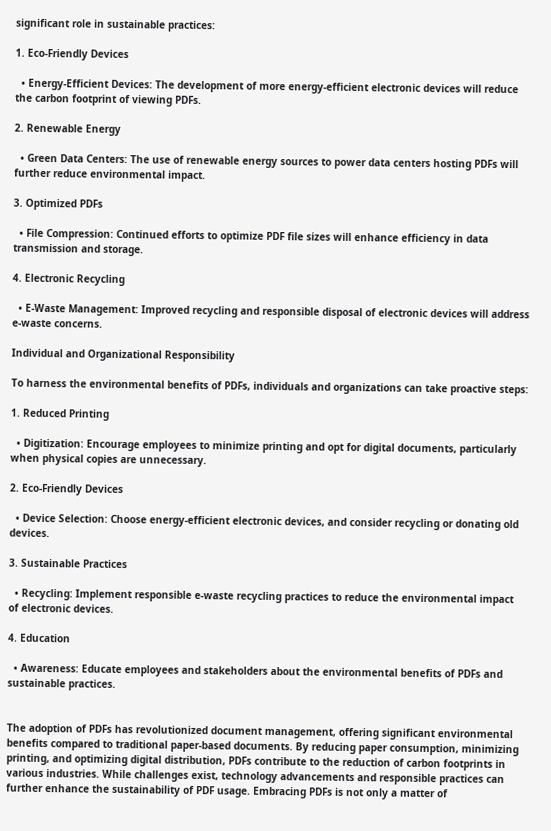significant role in sustainable practices:

1. Eco-Friendly Devices

  • Energy-Efficient Devices: The development of more energy-efficient electronic devices will reduce the carbon footprint of viewing PDFs.

2. Renewable Energy

  • Green Data Centers: The use of renewable energy sources to power data centers hosting PDFs will further reduce environmental impact.

3. Optimized PDFs

  • File Compression: Continued efforts to optimize PDF file sizes will enhance efficiency in data transmission and storage.

4. Electronic Recycling

  • E-Waste Management: Improved recycling and responsible disposal of electronic devices will address e-waste concerns.

Individual and Organizational Responsibility

To harness the environmental benefits of PDFs, individuals and organizations can take proactive steps:

1. Reduced Printing

  • Digitization: Encourage employees to minimize printing and opt for digital documents, particularly when physical copies are unnecessary.

2. Eco-Friendly Devices

  • Device Selection: Choose energy-efficient electronic devices, and consider recycling or donating old devices.

3. Sustainable Practices

  • Recycling: Implement responsible e-waste recycling practices to reduce the environmental impact of electronic devices.

4. Education

  • Awareness: Educate employees and stakeholders about the environmental benefits of PDFs and sustainable practices.


The adoption of PDFs has revolutionized document management, offering significant environmental benefits compared to traditional paper-based documents. By reducing paper consumption, minimizing printing, and optimizing digital distribution, PDFs contribute to the reduction of carbon footprints in various industries. While challenges exist, technology advancements and responsible practices can further enhance the sustainability of PDF usage. Embracing PDFs is not only a matter of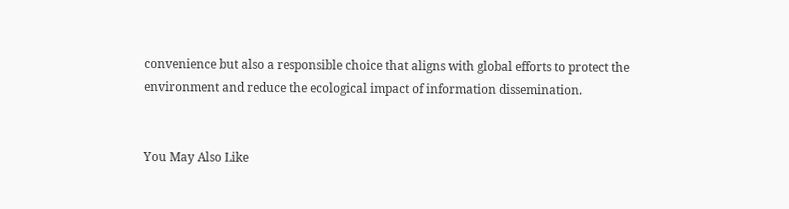convenience but also a responsible choice that aligns with global efforts to protect the environment and reduce the ecological impact of information dissemination.


You May Also Like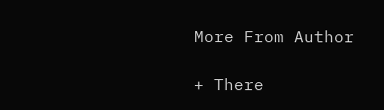More From Author

+ There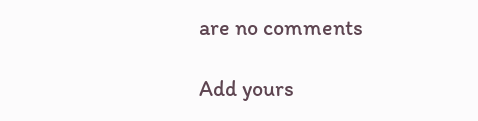are no comments

Add yours